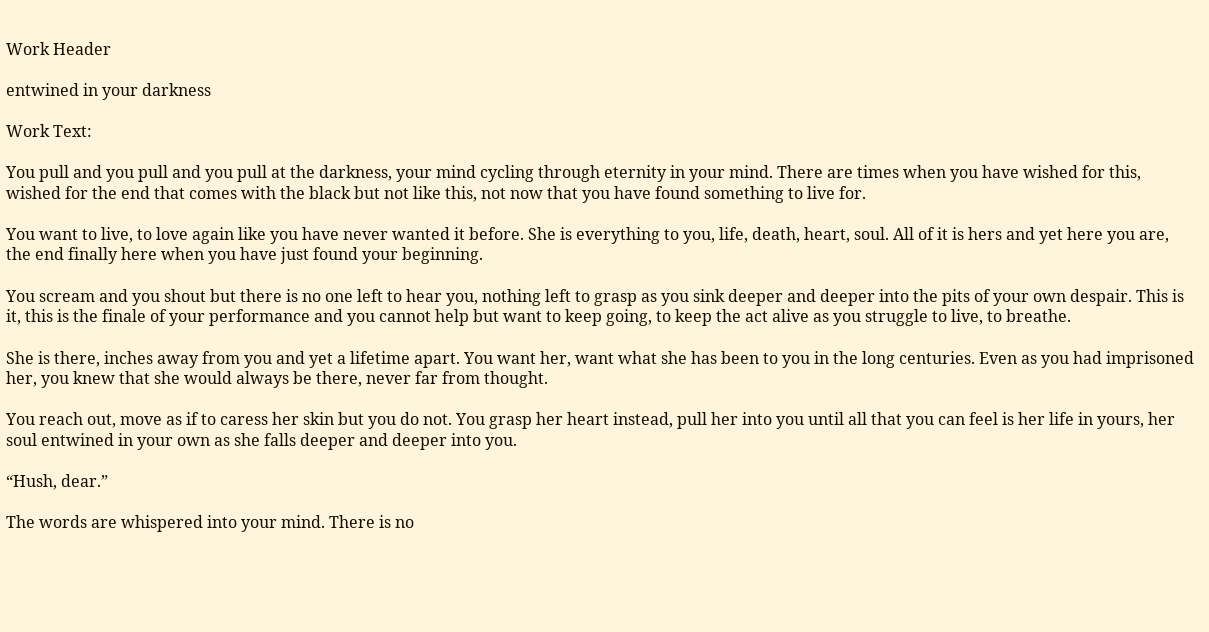Work Header

entwined in your darkness

Work Text:

You pull and you pull and you pull at the darkness, your mind cycling through eternity in your mind. There are times when you have wished for this, wished for the end that comes with the black but not like this, not now that you have found something to live for.

You want to live, to love again like you have never wanted it before. She is everything to you, life, death, heart, soul. All of it is hers and yet here you are, the end finally here when you have just found your beginning.

You scream and you shout but there is no one left to hear you, nothing left to grasp as you sink deeper and deeper into the pits of your own despair. This is it, this is the finale of your performance and you cannot help but want to keep going, to keep the act alive as you struggle to live, to breathe.

She is there, inches away from you and yet a lifetime apart. You want her, want what she has been to you in the long centuries. Even as you had imprisoned her, you knew that she would always be there, never far from thought.

You reach out, move as if to caress her skin but you do not. You grasp her heart instead, pull her into you until all that you can feel is her life in yours, her soul entwined in your own as she falls deeper and deeper into you.

“Hush, dear.”

The words are whispered into your mind. There is no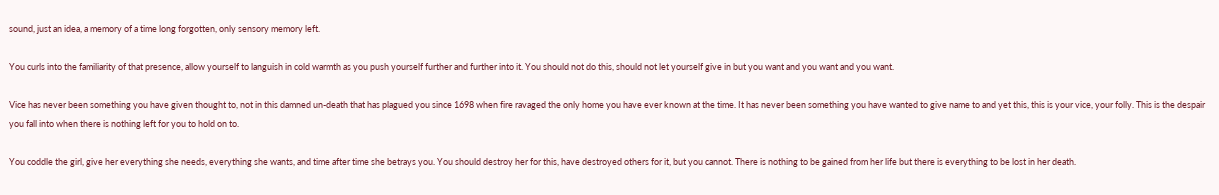sound, just an idea, a memory of a time long forgotten, only sensory memory left.

You curls into the familiarity of that presence, allow yourself to languish in cold warmth as you push yourself further and further into it. You should not do this, should not let yourself give in but you want and you want and you want.

Vice has never been something you have given thought to, not in this damned un-death that has plagued you since 1698 when fire ravaged the only home you have ever known at the time. It has never been something you have wanted to give name to and yet this, this is your vice, your folly. This is the despair you fall into when there is nothing left for you to hold on to.

You coddle the girl, give her everything she needs, everything she wants, and time after time she betrays you. You should destroy her for this, have destroyed others for it, but you cannot. There is nothing to be gained from her life but there is everything to be lost in her death.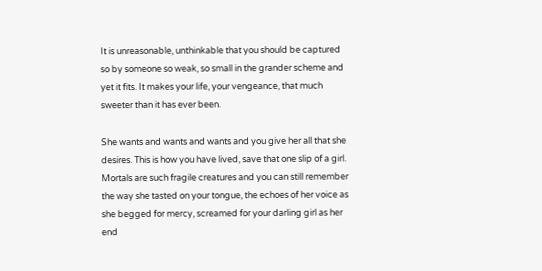It is unreasonable, unthinkable that you should be captured so by someone so weak, so small in the grander scheme and yet it fits. It makes your life, your vengeance, that much sweeter than it has ever been.

She wants and wants and wants and you give her all that she desires. This is how you have lived, save that one slip of a girl. Mortals are such fragile creatures and you can still remember the way she tasted on your tongue, the echoes of her voice as she begged for mercy, screamed for your darling girl as her end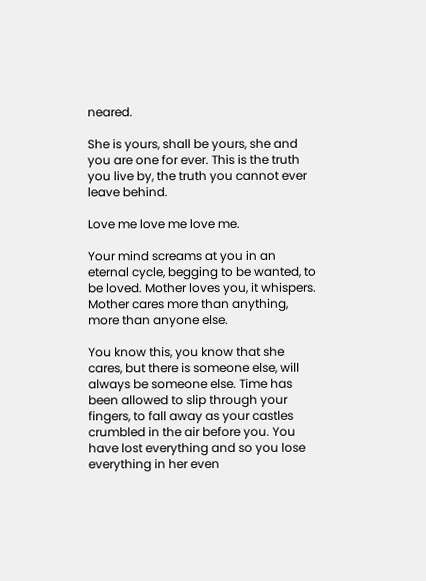neared.

She is yours, shall be yours, she and you are one for ever. This is the truth you live by, the truth you cannot ever leave behind.

Love me love me love me.

Your mind screams at you in an eternal cycle, begging to be wanted, to be loved. Mother loves you, it whispers. Mother cares more than anything, more than anyone else.

You know this, you know that she cares, but there is someone else, will always be someone else. Time has been allowed to slip through your fingers, to fall away as your castles crumbled in the air before you. You have lost everything and so you lose everything in her even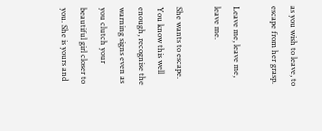as you wish to leave, to escape from her grasp.

Leave me, leave me, leave me.

She wants to escape. You know this well enough, recognise the warning signs even as you clutch your beautiful girl closer to you. She is yours and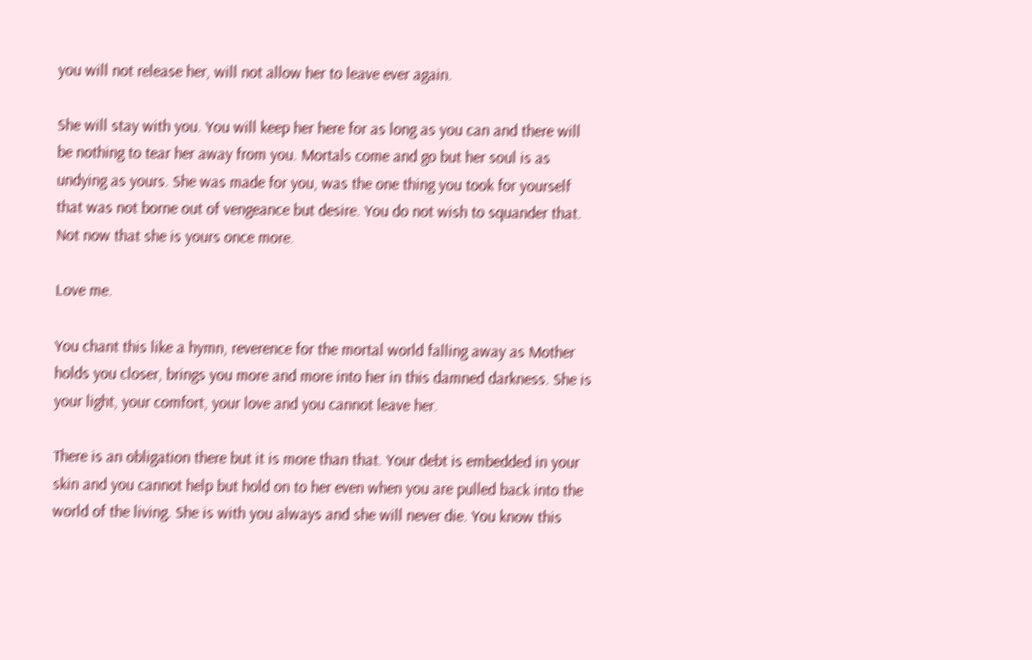you will not release her, will not allow her to leave ever again.

She will stay with you. You will keep her here for as long as you can and there will be nothing to tear her away from you. Mortals come and go but her soul is as undying as yours. She was made for you, was the one thing you took for yourself that was not borne out of vengeance but desire. You do not wish to squander that. Not now that she is yours once more.

Love me.

You chant this like a hymn, reverence for the mortal world falling away as Mother holds you closer, brings you more and more into her in this damned darkness. She is your light, your comfort, your love and you cannot leave her.

There is an obligation there but it is more than that. Your debt is embedded in your skin and you cannot help but hold on to her even when you are pulled back into the world of the living. She is with you always and she will never die. You know this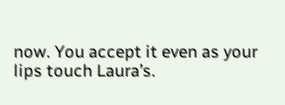now. You accept it even as your lips touch Laura’s.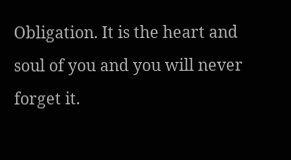Obligation. It is the heart and soul of you and you will never forget it.